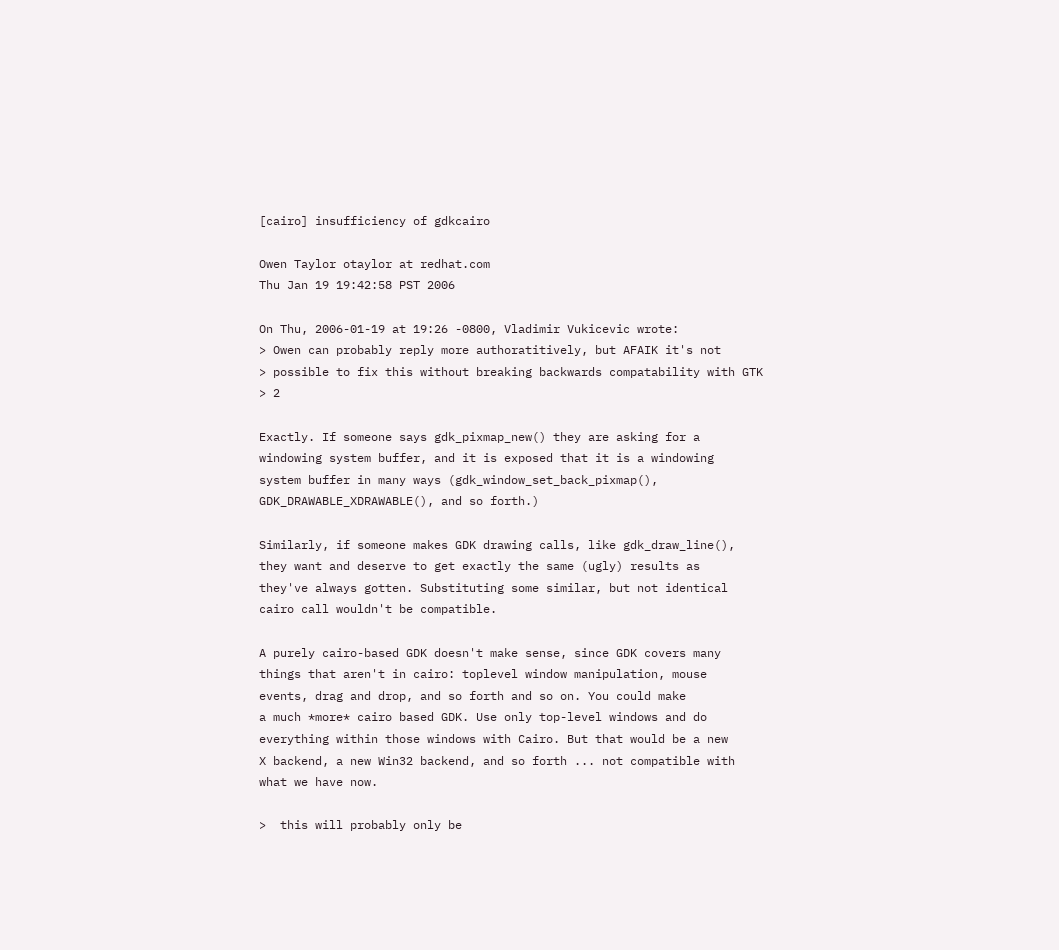[cairo] insufficiency of gdkcairo

Owen Taylor otaylor at redhat.com
Thu Jan 19 19:42:58 PST 2006

On Thu, 2006-01-19 at 19:26 -0800, Vladimir Vukicevic wrote:
> Owen can probably reply more authoratitively, but AFAIK it's not
> possible to fix this without breaking backwards compatability with GTK
> 2

Exactly. If someone says gdk_pixmap_new() they are asking for a
windowing system buffer, and it is exposed that it is a windowing
system buffer in many ways (gdk_window_set_back_pixmap(),
GDK_DRAWABLE_XDRAWABLE(), and so forth.)

Similarly, if someone makes GDK drawing calls, like gdk_draw_line(),
they want and deserve to get exactly the same (ugly) results as
they've always gotten. Substituting some similar, but not identical
cairo call wouldn't be compatible.

A purely cairo-based GDK doesn't make sense, since GDK covers many
things that aren't in cairo: toplevel window manipulation, mouse
events, drag and drop, and so forth and so on. You could make
a much *more* cairo based GDK. Use only top-level windows and do
everything within those windows with Cairo. But that would be a new
X backend, a new Win32 backend, and so forth ... not compatible with
what we have now.

>  this will probably only be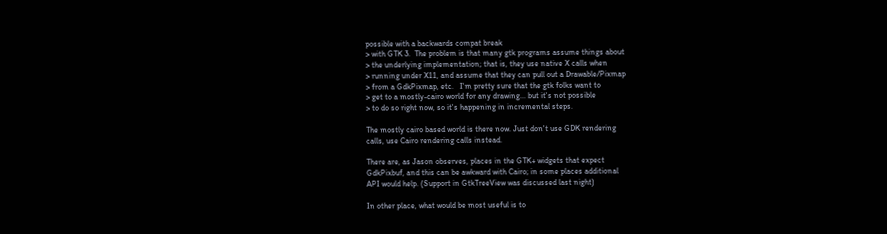possible with a backwards compat break
> with GTK 3.  The problem is that many gtk programs assume things about
> the underlying implementation; that is, they use native X calls when
> running under X11, and assume that they can pull out a Drawable/Pixmap
> from a GdkPixmap, etc.   I'm pretty sure that the gtk folks want to
> get to a mostly-cairo world for any drawing... but it's not possible
> to do so right now, so it's happening in incremental steps.

The mostly cairo based world is there now. Just don't use GDK rendering
calls, use Cairo rendering calls instead.

There are, as Jason observes, places in the GTK+ widgets that expect
GdkPixbuf, and this can be awkward with Cairo; in some places additional
API would help. (Support in GtkTreeView was discussed last night)

In other place, what would be most useful is to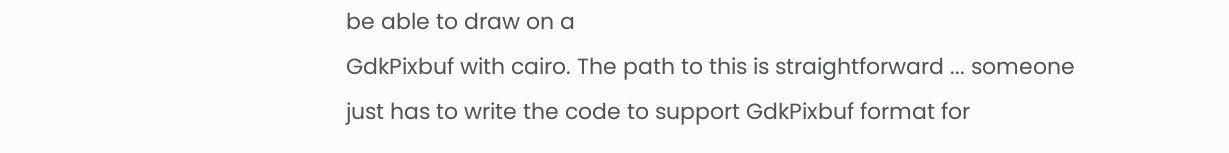be able to draw on a
GdkPixbuf with cairo. The path to this is straightforward ... someone
just has to write the code to support GdkPixbuf format for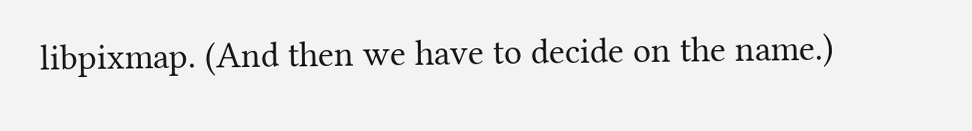libpixmap. (And then we have to decide on the name.)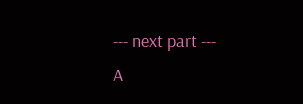--- next part ---
A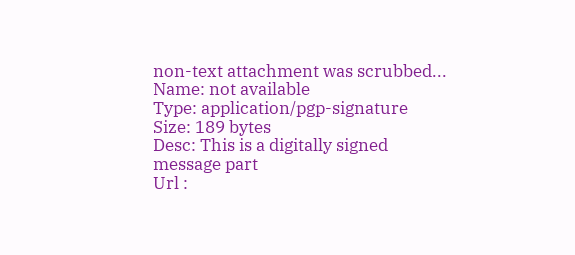non-text attachment was scrubbed...
Name: not available
Type: application/pgp-signature
Size: 189 bytes
Desc: This is a digitally signed message part
Url :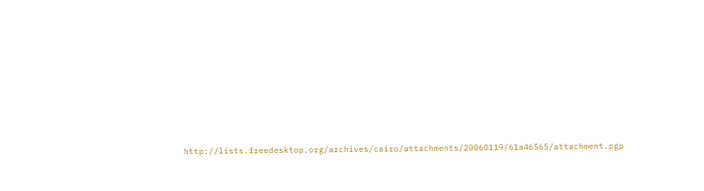http://lists.freedesktop.org/archives/cairo/attachments/20060119/61a46565/attachment.pgp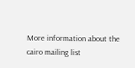More information about the cairo mailing list